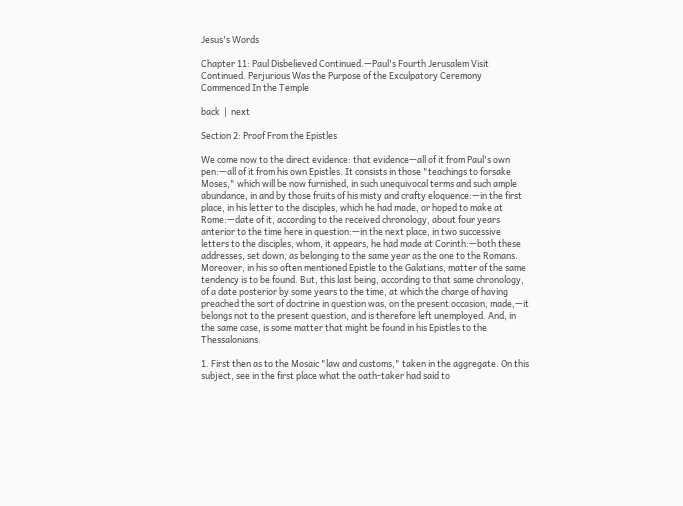Jesus's Words

Chapter 11: Paul Disbelieved Continued.—Paul's Fourth Jerusalem Visit Continued. Perjurious Was the Purpose of the Exculpatory Ceremony Commenced In the Temple

back  |  next

Section 2: Proof From the Epistles

We come now to the direct evidence: that evidence—all of it from Paul's own pen:—all of it from his own Epistles. It consists in those "teachings to forsake Moses," which will be now furnished, in such unequivocal terms and such ample abundance, in and by those fruits of his misty and crafty eloquence:—in the first place, in his letter to the disciples, which he had made, or hoped to make at Rome:—date of it, according to the received chronology, about four years anterior to the time here in question:—in the next place, in two successive letters to the disciples, whom, it appears, he had made at Corinth:—both these addresses, set down, as belonging to the same year as the one to the Romans. Moreover, in his so often mentioned Epistle to the Galatians, matter of the same tendency is to be found. But, this last being, according to that same chronology, of a date posterior by some years to the time, at which the charge of having preached the sort of doctrine in question was, on the present occasion, made,—it belongs not to the present question, and is therefore left unemployed. And, in the same case, is some matter that might be found in his Epistles to the Thessalonians.

1. First then as to the Mosaic "law and customs," taken in the aggregate. On this subject, see in the first place what the oath-taker had said to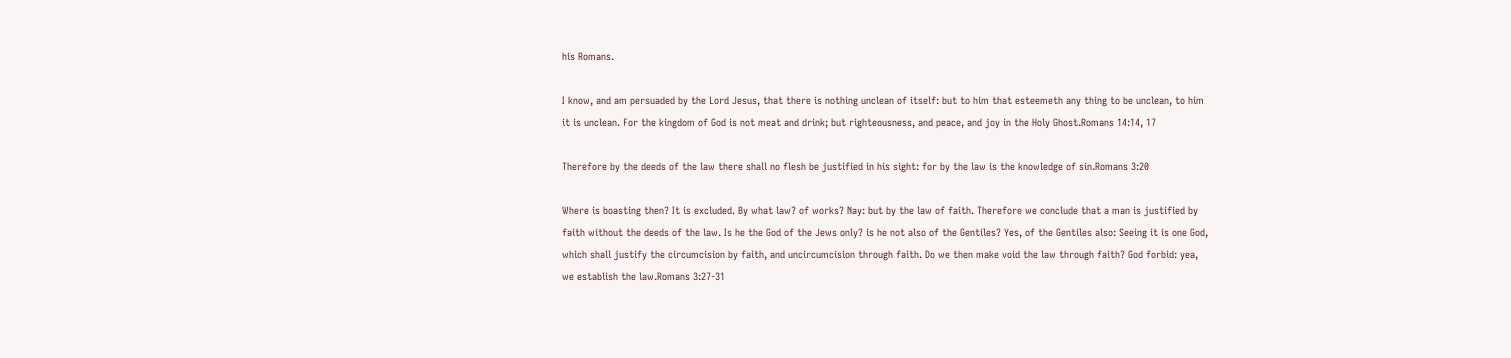his Romans.

I know, and am persuaded by the Lord Jesus, that there is nothing unclean of itself: but to him that esteemeth any thing to be unclean, to him it is unclean. For the kingdom of God is not meat and drink; but righteousness, and peace, and joy in the Holy Ghost.Romans 14:14, 17

Therefore by the deeds of the law there shall no flesh be justified in his sight: for by the law is the knowledge of sin.Romans 3:20

Where is boasting then? It is excluded. By what law? of works? Nay: but by the law of faith. Therefore we conclude that a man is justified by faith without the deeds of the law. Is he the God of the Jews only? is he not also of the Gentiles? Yes, of the Gentiles also: Seeing it is one God, which shall justify the circumcision by faith, and uncircumcision through faith. Do we then make void the law through faith? God forbid: yea, we establish the law.Romans 3:27-31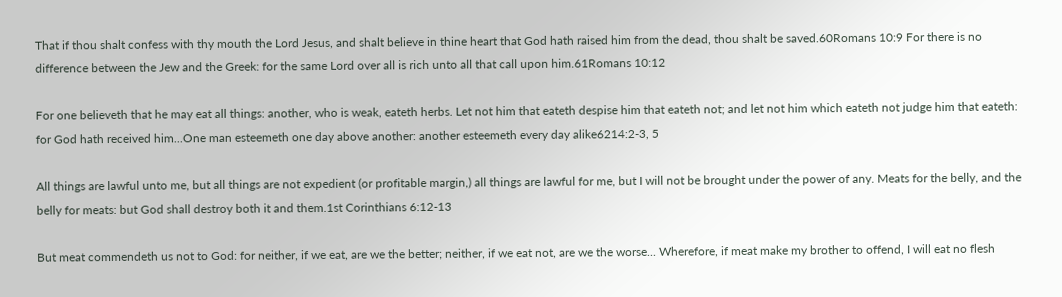That if thou shalt confess with thy mouth the Lord Jesus, and shalt believe in thine heart that God hath raised him from the dead, thou shalt be saved.60Romans 10:9 For there is no difference between the Jew and the Greek: for the same Lord over all is rich unto all that call upon him.61Romans 10:12

For one believeth that he may eat all things: another, who is weak, eateth herbs. Let not him that eateth despise him that eateth not; and let not him which eateth not judge him that eateth: for God hath received him...One man esteemeth one day above another: another esteemeth every day alike6214:2-3, 5

All things are lawful unto me, but all things are not expedient (or profitable margin,) all things are lawful for me, but I will not be brought under the power of any. Meats for the belly, and the belly for meats: but God shall destroy both it and them.1st Corinthians 6:12-13

But meat commendeth us not to God: for neither, if we eat, are we the better; neither, if we eat not, are we the worse... Wherefore, if meat make my brother to offend, I will eat no flesh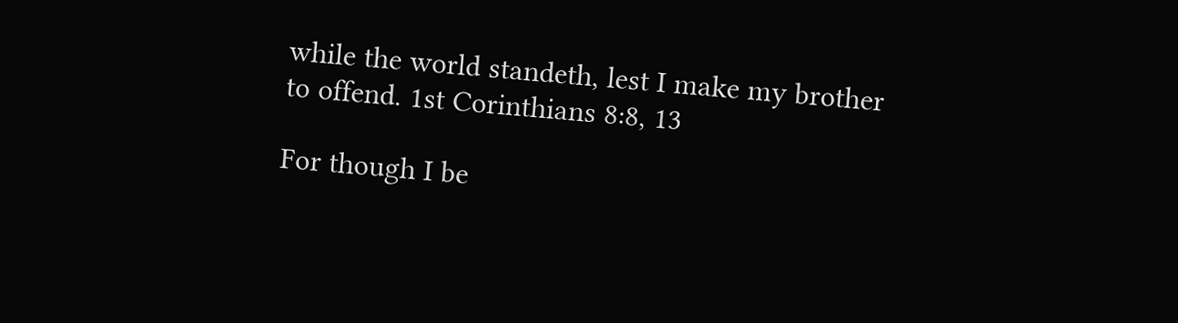while the world standeth, lest I make my brother to offend. 1st Corinthians 8:8, 13

For though I be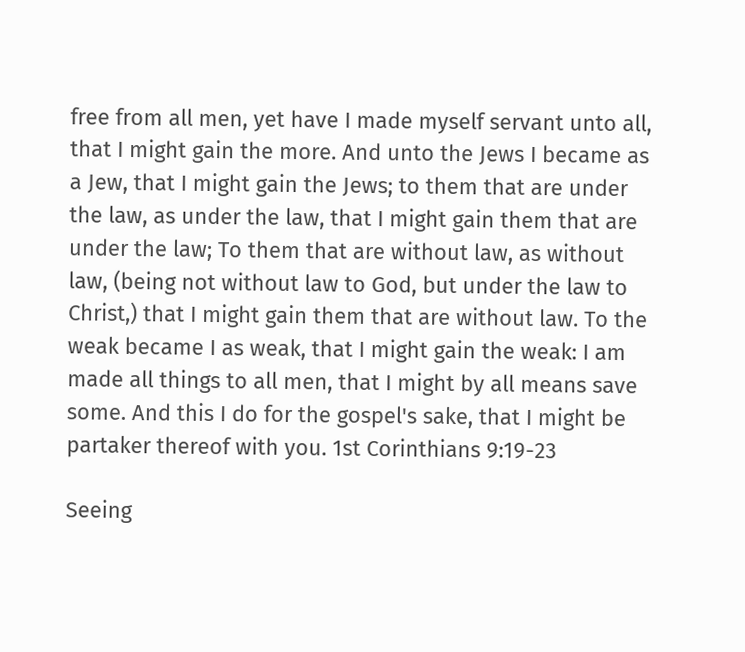free from all men, yet have I made myself servant unto all, that I might gain the more. And unto the Jews I became as a Jew, that I might gain the Jews; to them that are under the law, as under the law, that I might gain them that are under the law; To them that are without law, as without law, (being not without law to God, but under the law to Christ,) that I might gain them that are without law. To the weak became I as weak, that I might gain the weak: I am made all things to all men, that I might by all means save some. And this I do for the gospel's sake, that I might be partaker thereof with you. 1st Corinthians 9:19-23

Seeing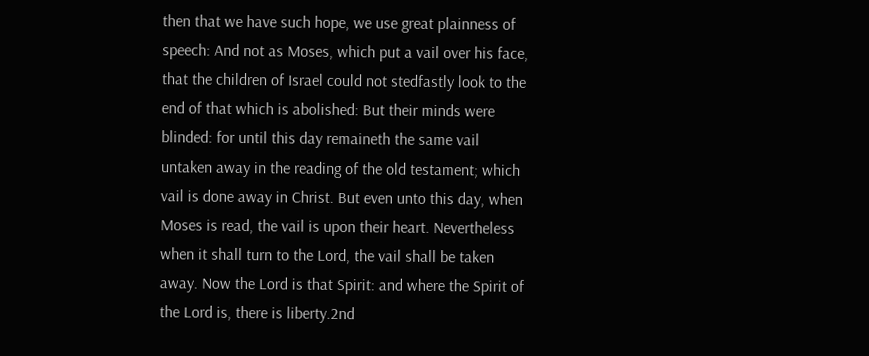then that we have such hope, we use great plainness of speech: And not as Moses, which put a vail over his face, that the children of Israel could not stedfastly look to the end of that which is abolished: But their minds were blinded: for until this day remaineth the same vail untaken away in the reading of the old testament; which vail is done away in Christ. But even unto this day, when Moses is read, the vail is upon their heart. Nevertheless when it shall turn to the Lord, the vail shall be taken away. Now the Lord is that Spirit: and where the Spirit of the Lord is, there is liberty.2nd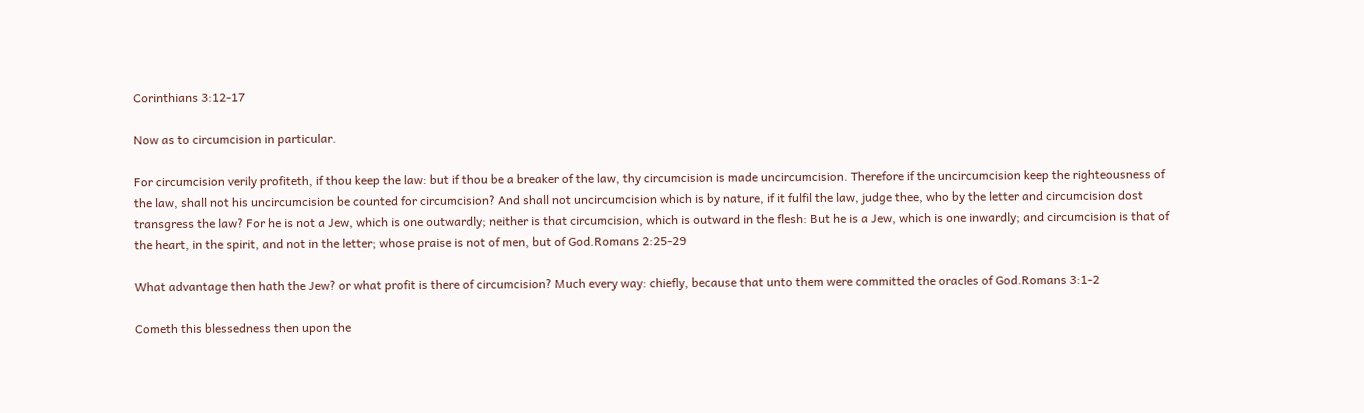Corinthians 3:12-17

Now as to circumcision in particular.

For circumcision verily profiteth, if thou keep the law: but if thou be a breaker of the law, thy circumcision is made uncircumcision. Therefore if the uncircumcision keep the righteousness of the law, shall not his uncircumcision be counted for circumcision? And shall not uncircumcision which is by nature, if it fulfil the law, judge thee, who by the letter and circumcision dost transgress the law? For he is not a Jew, which is one outwardly; neither is that circumcision, which is outward in the flesh: But he is a Jew, which is one inwardly; and circumcision is that of the heart, in the spirit, and not in the letter; whose praise is not of men, but of God.Romans 2:25-29

What advantage then hath the Jew? or what profit is there of circumcision? Much every way: chiefly, because that unto them were committed the oracles of God.Romans 3:1-2

Cometh this blessedness then upon the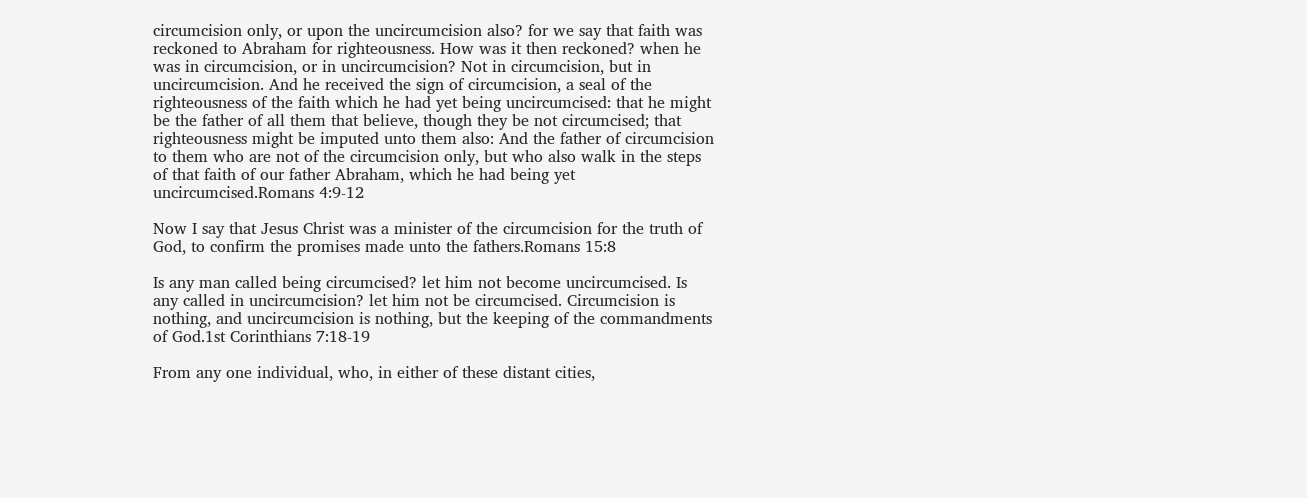circumcision only, or upon the uncircumcision also? for we say that faith was reckoned to Abraham for righteousness. How was it then reckoned? when he was in circumcision, or in uncircumcision? Not in circumcision, but in uncircumcision. And he received the sign of circumcision, a seal of the righteousness of the faith which he had yet being uncircumcised: that he might be the father of all them that believe, though they be not circumcised; that righteousness might be imputed unto them also: And the father of circumcision to them who are not of the circumcision only, but who also walk in the steps of that faith of our father Abraham, which he had being yet uncircumcised.Romans 4:9-12

Now I say that Jesus Christ was a minister of the circumcision for the truth of God, to confirm the promises made unto the fathers.Romans 15:8

Is any man called being circumcised? let him not become uncircumcised. Is any called in uncircumcision? let him not be circumcised. Circumcision is nothing, and uncircumcision is nothing, but the keeping of the commandments of God.1st Corinthians 7:18-19

From any one individual, who, in either of these distant cities,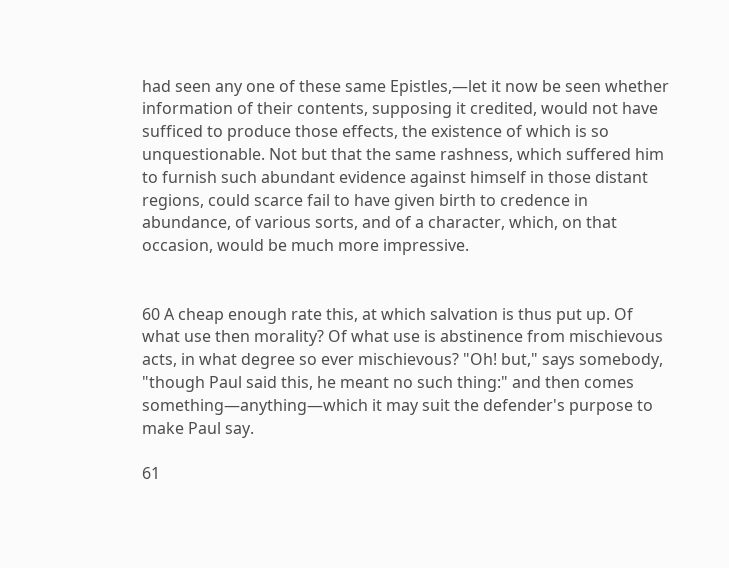had seen any one of these same Epistles,—let it now be seen whether information of their contents, supposing it credited, would not have sufficed to produce those effects, the existence of which is so unquestionable. Not but that the same rashness, which suffered him to furnish such abundant evidence against himself in those distant regions, could scarce fail to have given birth to credence in abundance, of various sorts, and of a character, which, on that occasion, would be much more impressive.


60 A cheap enough rate this, at which salvation is thus put up. Of what use then morality? Of what use is abstinence from mischievous acts, in what degree so ever mischievous? "Oh! but," says somebody, "though Paul said this, he meant no such thing:" and then comes something—anything—which it may suit the defender's purpose to make Paul say.

61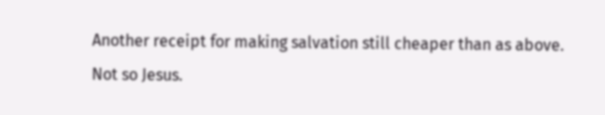Another receipt for making salvation still cheaper than as above. Not so Jesus.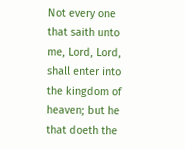Not every one that saith unto me, Lord, Lord, shall enter into the kingdom of heaven; but he that doeth the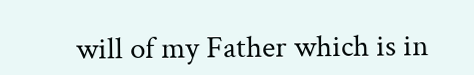will of my Father which is in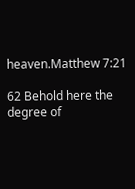heaven.Matthew 7:21

62 Behold here the degree of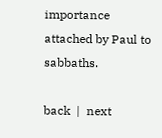importance attached by Paul to sabbaths.

back  |  next